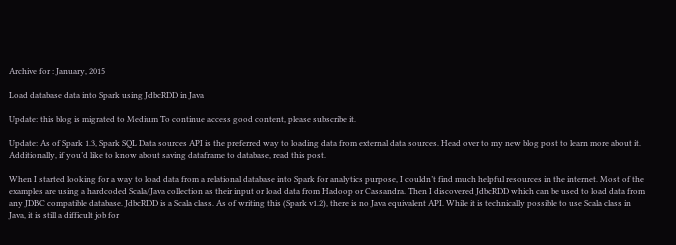Archive for : January, 2015

Load database data into Spark using JdbcRDD in Java

Update: this blog is migrated to Medium To continue access good content, please subscribe it.

Update: As of Spark 1.3, Spark SQL Data sources API is the preferred way to loading data from external data sources. Head over to my new blog post to learn more about it. Additionally, if you’d like to know about saving dataframe to database, read this post.

When I started looking for a way to load data from a relational database into Spark for analytics purpose, I couldn’t find much helpful resources in the internet. Most of the examples are using a hardcoded Scala/Java collection as their input or load data from Hadoop or Cassandra. Then I discovered JdbcRDD which can be used to load data from any JDBC compatible database. JdbcRDD is a Scala class. As of writing this (Spark v1.2), there is no Java equivalent API. While it is technically possible to use Scala class in Java, it is still a difficult job for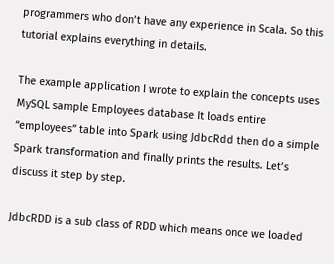programmers who don’t have any experience in Scala. So this tutorial explains everything in details.

The example application I wrote to explain the concepts uses MySQL sample Employees database It loads entire “employees” table into Spark using JdbcRdd then do a simple Spark transformation and finally prints the results. Let’s discuss it step by step.

JdbcRDD is a sub class of RDD which means once we loaded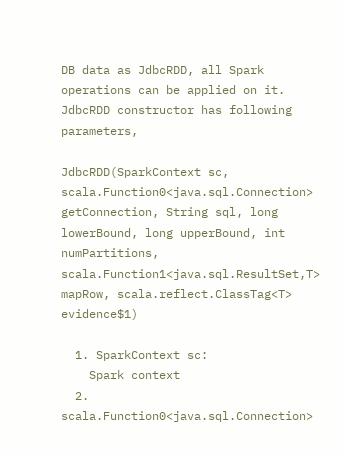DB data as JdbcRDD, all Spark operations can be applied on it. JdbcRDD constructor has following parameters,

JdbcRDD(SparkContext sc, scala.Function0<java.sql.Connection> getConnection, String sql, long lowerBound, long upperBound, int numPartitions, scala.Function1<java.sql.ResultSet,T> mapRow, scala.reflect.ClassTag<T> evidence$1)

  1. SparkContext sc:
    Spark context
  2. scala.Function0<java.sql.Connection>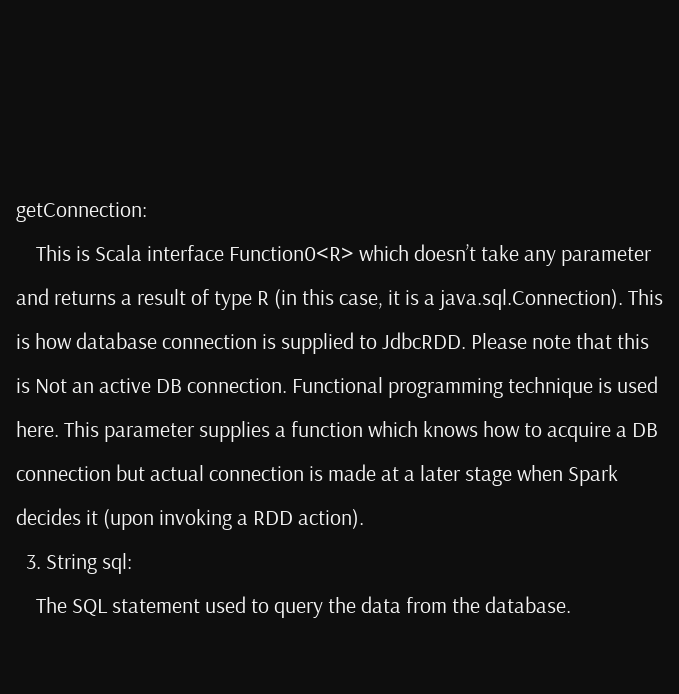getConnection:
    This is Scala interface Function0<R> which doesn’t take any parameter and returns a result of type R (in this case, it is a java.sql.Connection). This is how database connection is supplied to JdbcRDD. Please note that this is Not an active DB connection. Functional programming technique is used here. This parameter supplies a function which knows how to acquire a DB connection but actual connection is made at a later stage when Spark decides it (upon invoking a RDD action).
  3. String sql:
    The SQL statement used to query the data from the database.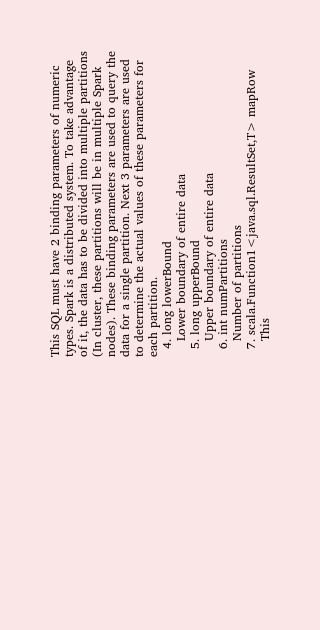This SQL must have 2 binding parameters of numeric types. Spark is a distributed system. To take advantage of it, the data has to be divided into multiple partitions (In cluster, these partitions will be in multiple Spark nodes). These binding parameters are used to query the data for a single partition. Next 3 parameters are used to determine the actual values of these parameters for each partition.
  4. long lowerBound
    Lower boundary of entire data
  5. long upperBound
    Upper boundary of entire data
  6. int numPartitions
    Number of partitions
  7. scala.Function1<java.sql.ResultSet,T> mapRow
    This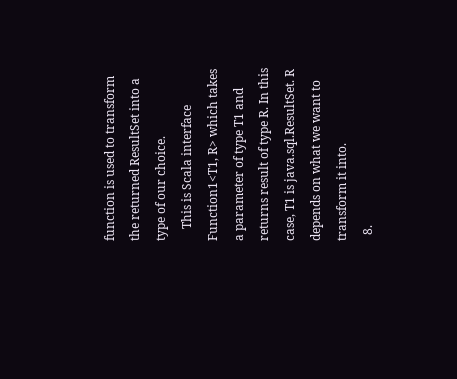function is used to transform the returned ResultSet into a type of our choice.
    This is Scala interface Function1<T1, R> which takes a parameter of type T1 and returns result of type R. In this case, T1 is java.sql.ResultSet. R depends on what we want to transform it into.
  8.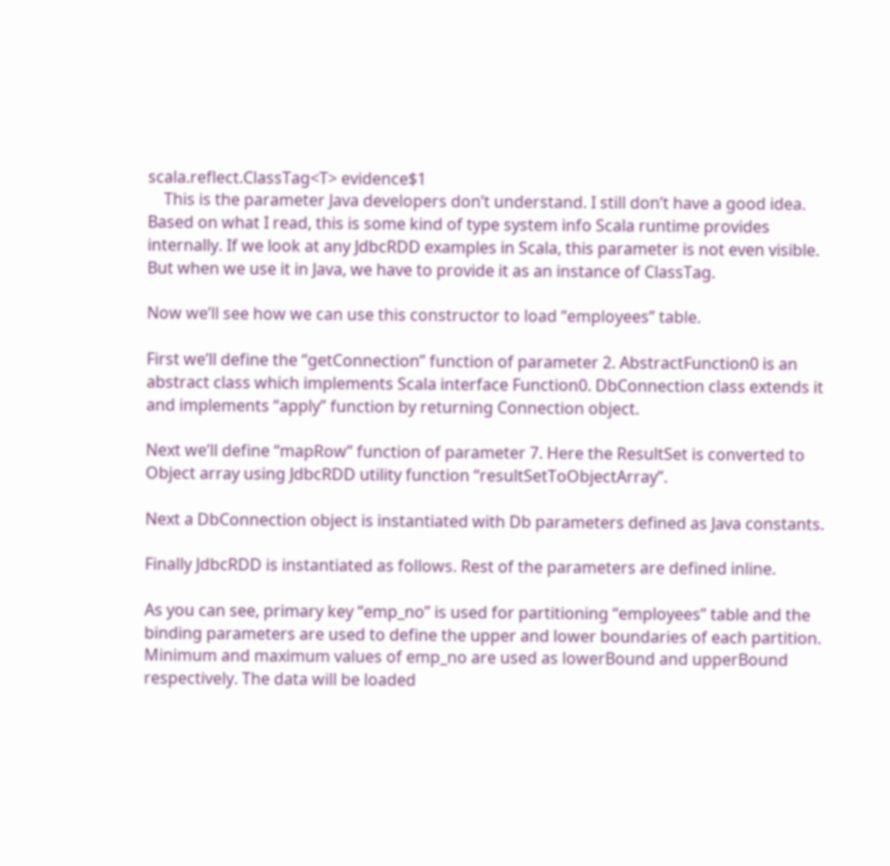scala.reflect.ClassTag<T> evidence$1
    This is the parameter Java developers don’t understand. I still don’t have a good idea. Based on what I read, this is some kind of type system info Scala runtime provides internally. If we look at any JdbcRDD examples in Scala, this parameter is not even visible. But when we use it in Java, we have to provide it as an instance of ClassTag.

Now we’ll see how we can use this constructor to load “employees” table.

First we’ll define the “getConnection” function of parameter 2. AbstractFunction0 is an abstract class which implements Scala interface Function0. DbConnection class extends it and implements “apply” function by returning Connection object.

Next we’ll define “mapRow” function of parameter 7. Here the ResultSet is converted to Object array using JdbcRDD utility function “resultSetToObjectArray”.

Next a DbConnection object is instantiated with Db parameters defined as Java constants.

Finally JdbcRDD is instantiated as follows. Rest of the parameters are defined inline.

As you can see, primary key “emp_no” is used for partitioning “employees” table and the binding parameters are used to define the upper and lower boundaries of each partition. Minimum and maximum values of emp_no are used as lowerBound and upperBound respectively. The data will be loaded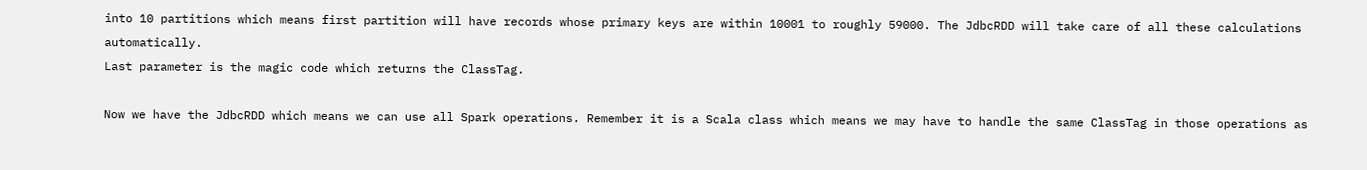into 10 partitions which means first partition will have records whose primary keys are within 10001 to roughly 59000. The JdbcRDD will take care of all these calculations automatically.
Last parameter is the magic code which returns the ClassTag.

Now we have the JdbcRDD which means we can use all Spark operations. Remember it is a Scala class which means we may have to handle the same ClassTag in those operations as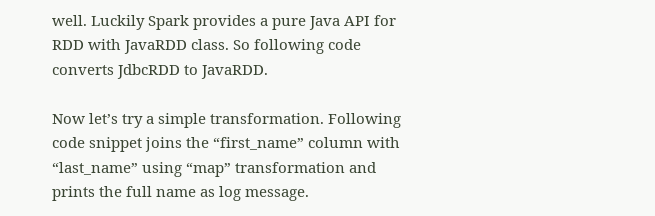well. Luckily Spark provides a pure Java API for RDD with JavaRDD class. So following code converts JdbcRDD to JavaRDD.

Now let’s try a simple transformation. Following code snippet joins the “first_name” column with “last_name” using “map” transformation and prints the full name as log message.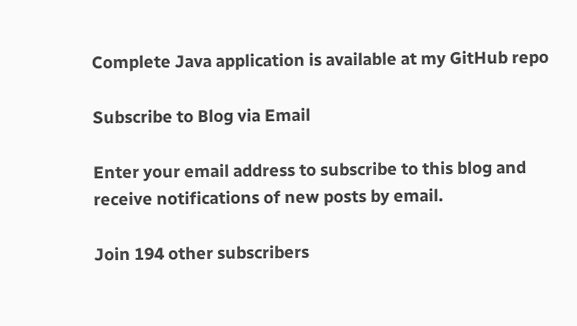Complete Java application is available at my GitHub repo

Subscribe to Blog via Email

Enter your email address to subscribe to this blog and receive notifications of new posts by email.

Join 194 other subscribers